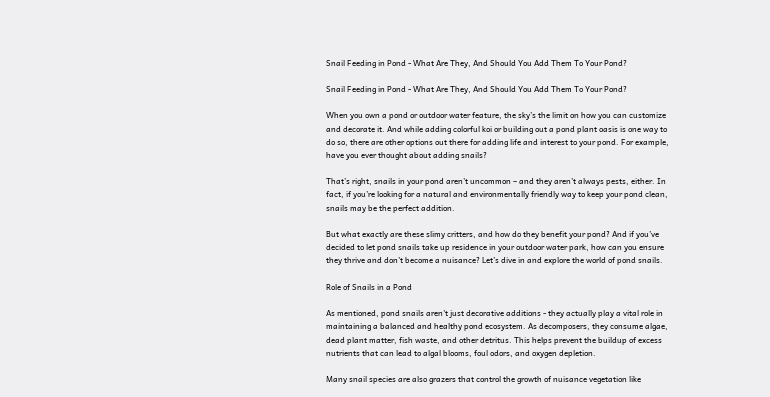Snail Feeding in Pond - What Are They, And Should You Add Them To Your Pond?

Snail Feeding in Pond - What Are They, And Should You Add Them To Your Pond?

When you own a pond or outdoor water feature, the sky’s the limit on how you can customize and decorate it. And while adding colorful koi or building out a pond plant oasis is one way to do so, there are other options out there for adding life and interest to your pond. For example, have you ever thought about adding snails?

That’s right, snails in your pond aren’t uncommon – and they aren’t always pests, either. In fact, if you’re looking for a natural and environmentally friendly way to keep your pond clean, snails may be the perfect addition.

But what exactly are these slimy critters, and how do they benefit your pond? And if you’ve decided to let pond snails take up residence in your outdoor water park, how can you ensure they thrive and don’t become a nuisance? Let’s dive in and explore the world of pond snails.

Role of Snails in a Pond

As mentioned, pond snails aren't just decorative additions - they actually play a vital role in maintaining a balanced and healthy pond ecosystem. As decomposers, they consume algae, dead plant matter, fish waste, and other detritus. This helps prevent the buildup of excess nutrients that can lead to algal blooms, foul odors, and oxygen depletion.

Many snail species are also grazers that control the growth of nuisance vegetation like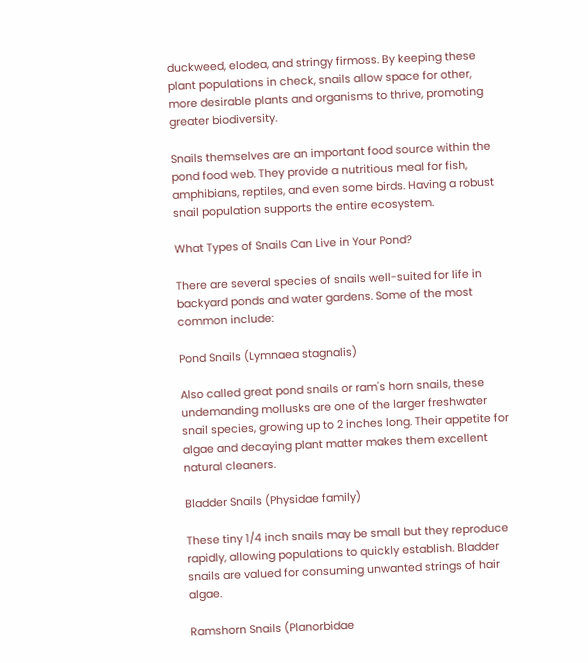duckweed, elodea, and stringy firmoss. By keeping these plant populations in check, snails allow space for other, more desirable plants and organisms to thrive, promoting greater biodiversity.

Snails themselves are an important food source within the pond food web. They provide a nutritious meal for fish, amphibians, reptiles, and even some birds. Having a robust snail population supports the entire ecosystem.

What Types of Snails Can Live in Your Pond?

There are several species of snails well-suited for life in backyard ponds and water gardens. Some of the most common include:

Pond Snails (Lymnaea stagnalis)

Also called great pond snails or ram's horn snails, these undemanding mollusks are one of the larger freshwater snail species, growing up to 2 inches long. Their appetite for algae and decaying plant matter makes them excellent natural cleaners.

Bladder Snails (Physidae family)

These tiny 1/4 inch snails may be small but they reproduce rapidly, allowing populations to quickly establish. Bladder snails are valued for consuming unwanted strings of hair algae.

Ramshorn Snails (Planorbidae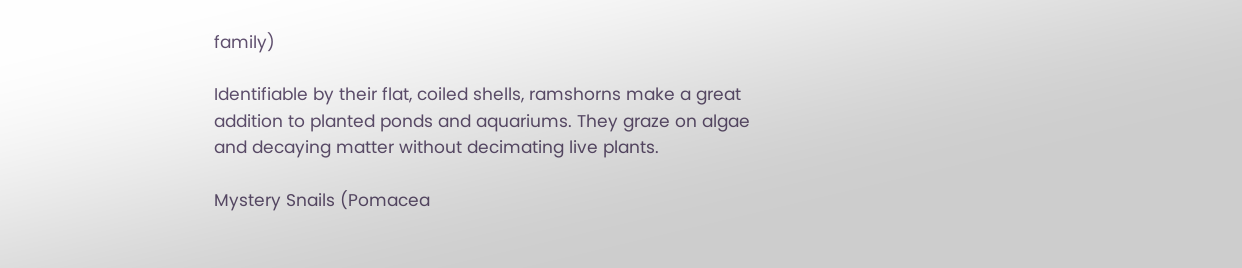family)

Identifiable by their flat, coiled shells, ramshorns make a great addition to planted ponds and aquariums. They graze on algae and decaying matter without decimating live plants.

Mystery Snails (Pomacea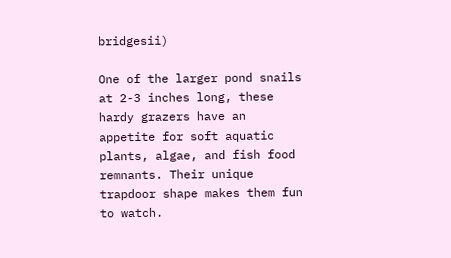bridgesii)

One of the larger pond snails at 2-3 inches long, these hardy grazers have an appetite for soft aquatic plants, algae, and fish food remnants. Their unique trapdoor shape makes them fun to watch.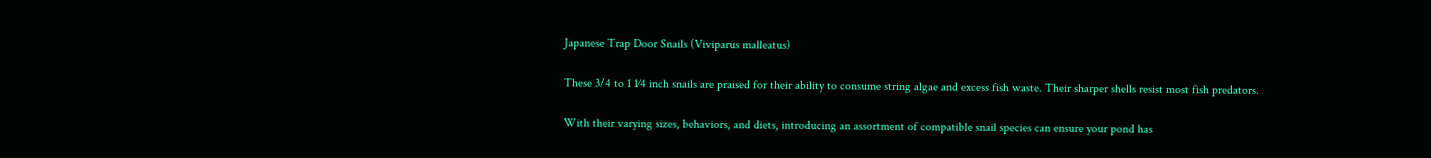Japanese Trap Door Snails (Viviparus malleatus)

These 3/4 to 1 1⁄4 inch snails are praised for their ability to consume string algae and excess fish waste. Their sharper shells resist most fish predators.

With their varying sizes, behaviors, and diets, introducing an assortment of compatible snail species can ensure your pond has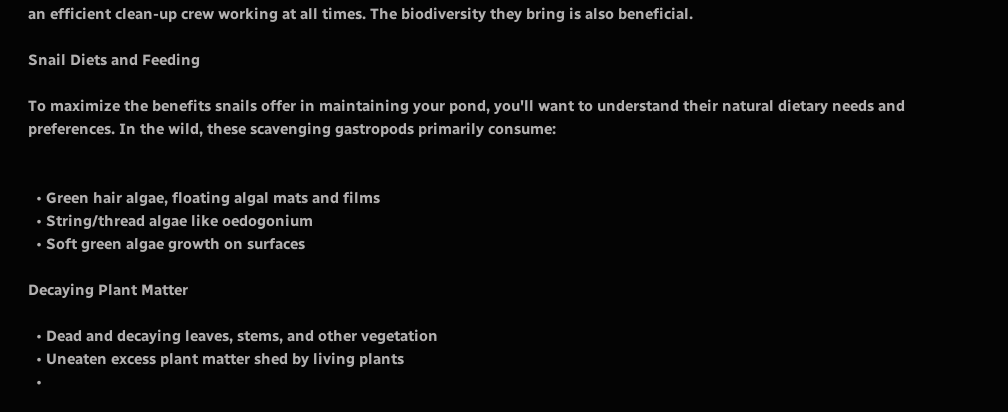an efficient clean-up crew working at all times. The biodiversity they bring is also beneficial.

Snail Diets and Feeding

To maximize the benefits snails offer in maintaining your pond, you'll want to understand their natural dietary needs and preferences. In the wild, these scavenging gastropods primarily consume:


  • Green hair algae, floating algal mats and films
  • String/thread algae like oedogonium
  • Soft green algae growth on surfaces

Decaying Plant Matter

  • Dead and decaying leaves, stems, and other vegetation
  • Uneaten excess plant matter shed by living plants
  •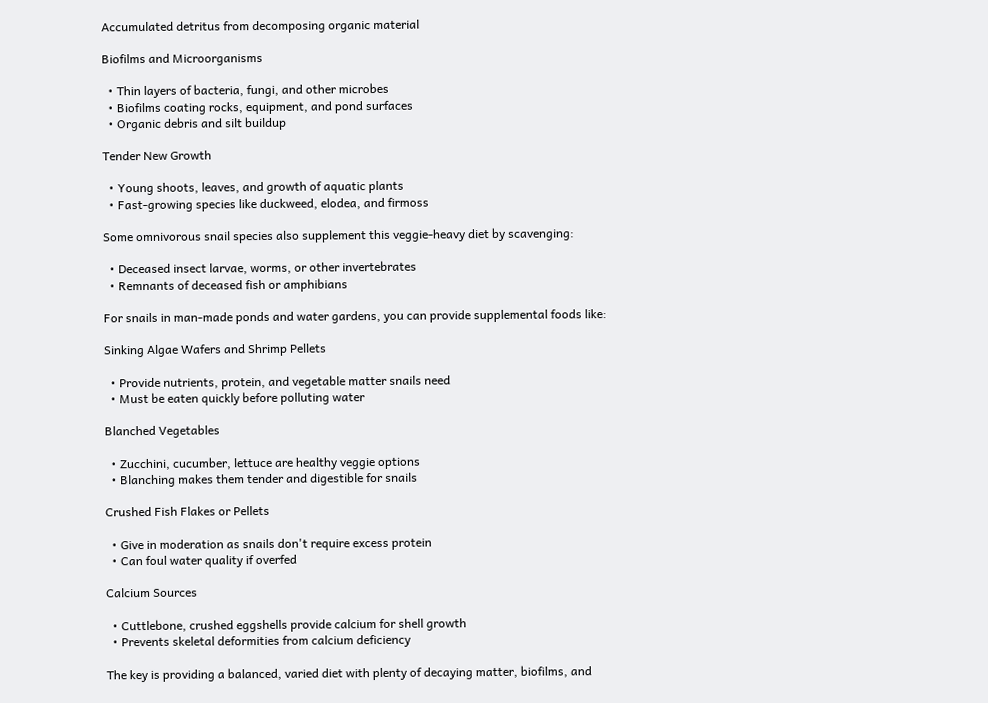Accumulated detritus from decomposing organic material

Biofilms and Microorganisms

  • Thin layers of bacteria, fungi, and other microbes
  • Biofilms coating rocks, equipment, and pond surfaces
  • Organic debris and silt buildup

Tender New Growth

  • Young shoots, leaves, and growth of aquatic plants
  • Fast-growing species like duckweed, elodea, and firmoss

Some omnivorous snail species also supplement this veggie-heavy diet by scavenging:

  • Deceased insect larvae, worms, or other invertebrates
  • Remnants of deceased fish or amphibians

For snails in man-made ponds and water gardens, you can provide supplemental foods like:

Sinking Algae Wafers and Shrimp Pellets

  • Provide nutrients, protein, and vegetable matter snails need
  • Must be eaten quickly before polluting water

Blanched Vegetables

  • Zucchini, cucumber, lettuce are healthy veggie options
  • Blanching makes them tender and digestible for snails

Crushed Fish Flakes or Pellets

  • Give in moderation as snails don't require excess protein
  • Can foul water quality if overfed

Calcium Sources

  • Cuttlebone, crushed eggshells provide calcium for shell growth
  • Prevents skeletal deformities from calcium deficiency

The key is providing a balanced, varied diet with plenty of decaying matter, biofilms, and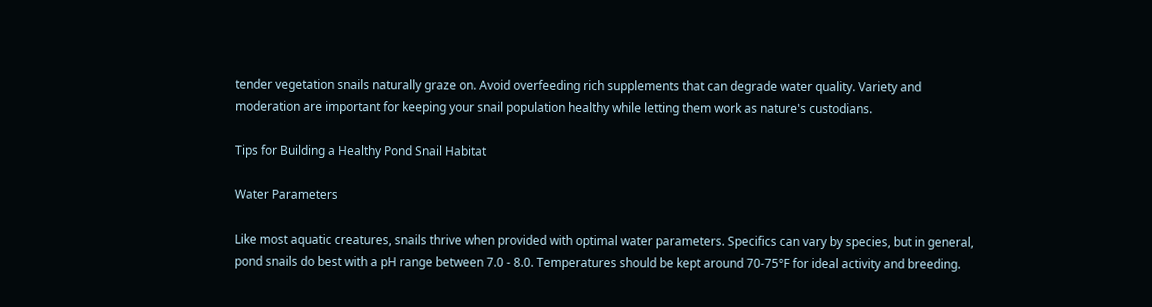tender vegetation snails naturally graze on. Avoid overfeeding rich supplements that can degrade water quality. Variety and moderation are important for keeping your snail population healthy while letting them work as nature's custodians.

Tips for Building a Healthy Pond Snail Habitat

Water Parameters

Like most aquatic creatures, snails thrive when provided with optimal water parameters. Specifics can vary by species, but in general, pond snails do best with a pH range between 7.0 - 8.0. Temperatures should be kept around 70-75°F for ideal activity and breeding.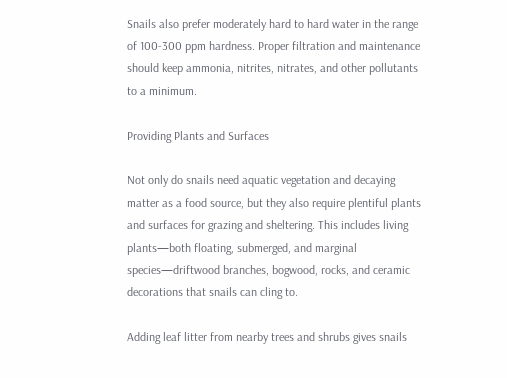Snails also prefer moderately hard to hard water in the range of 100-300 ppm hardness. Proper filtration and maintenance should keep ammonia, nitrites, nitrates, and other pollutants to a minimum.

Providing Plants and Surfaces

Not only do snails need aquatic vegetation and decaying matter as a food source, but they also require plentiful plants and surfaces for grazing and sheltering. This includes living plants—both floating, submerged, and marginal species—driftwood branches, bogwood, rocks, and ceramic decorations that snails can cling to.

Adding leaf litter from nearby trees and shrubs gives snails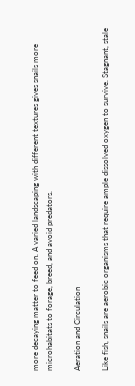more decaying matter to feed on. A varied landscaping with different textures gives snails more microhabitats to forage, breed, and avoid predators.

Aeration and Circulation

Like fish, snails are aerobic organisms that require ample dissolved oxygen to survive. Stagnant, stale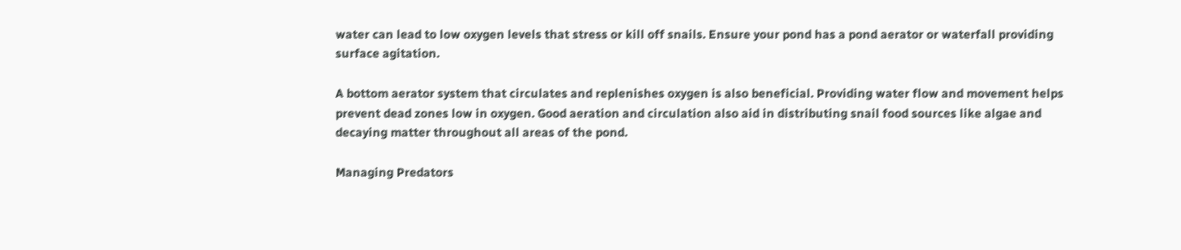water can lead to low oxygen levels that stress or kill off snails. Ensure your pond has a pond aerator or waterfall providing surface agitation.

A bottom aerator system that circulates and replenishes oxygen is also beneficial. Providing water flow and movement helps prevent dead zones low in oxygen. Good aeration and circulation also aid in distributing snail food sources like algae and decaying matter throughout all areas of the pond.

Managing Predators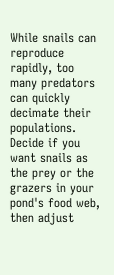While snails can reproduce rapidly, too many predators can quickly decimate their populations. Decide if you want snails as the prey or the grazers in your pond's food web, then adjust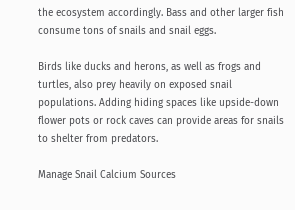the ecosystem accordingly. Bass and other larger fish consume tons of snails and snail eggs.

Birds like ducks and herons, as well as frogs and turtles, also prey heavily on exposed snail populations. Adding hiding spaces like upside-down flower pots or rock caves can provide areas for snails to shelter from predators.

Manage Snail Calcium Sources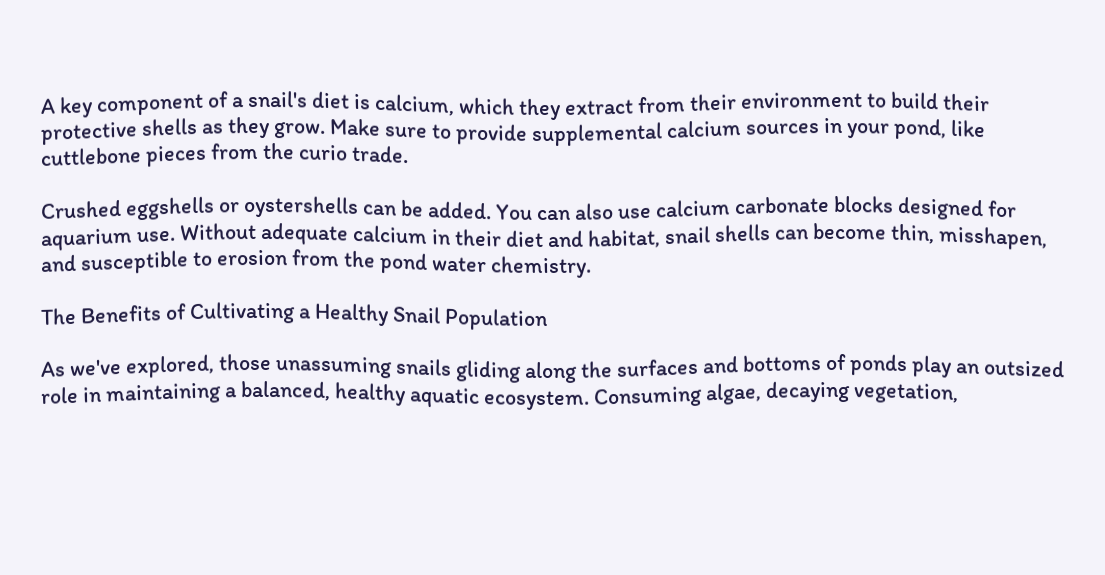A key component of a snail's diet is calcium, which they extract from their environment to build their protective shells as they grow. Make sure to provide supplemental calcium sources in your pond, like cuttlebone pieces from the curio trade.

Crushed eggshells or oystershells can be added. You can also use calcium carbonate blocks designed for aquarium use. Without adequate calcium in their diet and habitat, snail shells can become thin, misshapen, and susceptible to erosion from the pond water chemistry.

The Benefits of Cultivating a Healthy Snail Population

As we've explored, those unassuming snails gliding along the surfaces and bottoms of ponds play an outsized role in maintaining a balanced, healthy aquatic ecosystem. Consuming algae, decaying vegetation,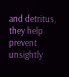and detritus, they help prevent unsightly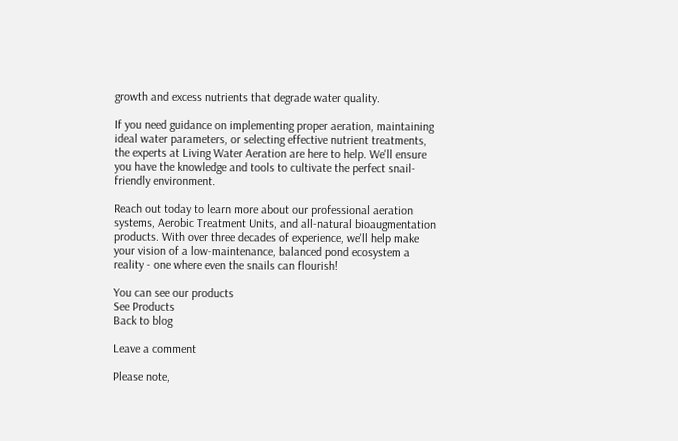growth and excess nutrients that degrade water quality.

If you need guidance on implementing proper aeration, maintaining ideal water parameters, or selecting effective nutrient treatments, the experts at Living Water Aeration are here to help. We'll ensure you have the knowledge and tools to cultivate the perfect snail-friendly environment.

Reach out today to learn more about our professional aeration systems, Aerobic Treatment Units, and all-natural bioaugmentation products. With over three decades of experience, we'll help make your vision of a low-maintenance, balanced pond ecosystem a reality - one where even the snails can flourish!

You can see our products
See Products
Back to blog

Leave a comment

Please note,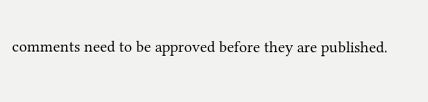comments need to be approved before they are published.